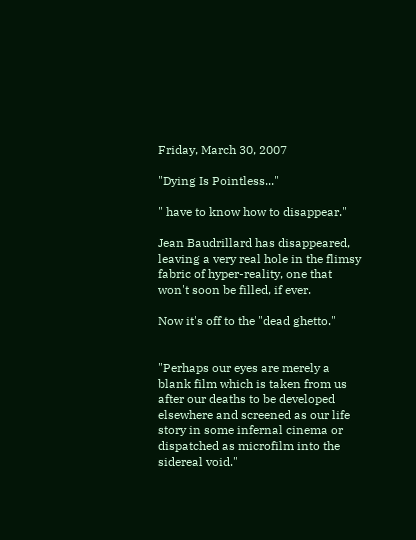Friday, March 30, 2007

"Dying Is Pointless..."

" have to know how to disappear."

Jean Baudrillard has disappeared, leaving a very real hole in the flimsy fabric of hyper-reality, one that won't soon be filled, if ever.

Now it's off to the "dead ghetto."


"Perhaps our eyes are merely a blank film which is taken from us after our deaths to be developed elsewhere and screened as our life story in some infernal cinema or dispatched as microfilm into the sidereal void."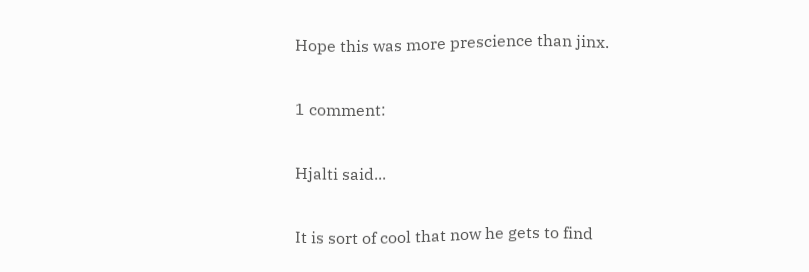Hope this was more prescience than jinx.

1 comment:

Hjalti said...

It is sort of cool that now he gets to find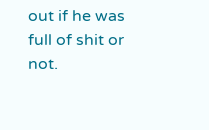out if he was full of shit or not.